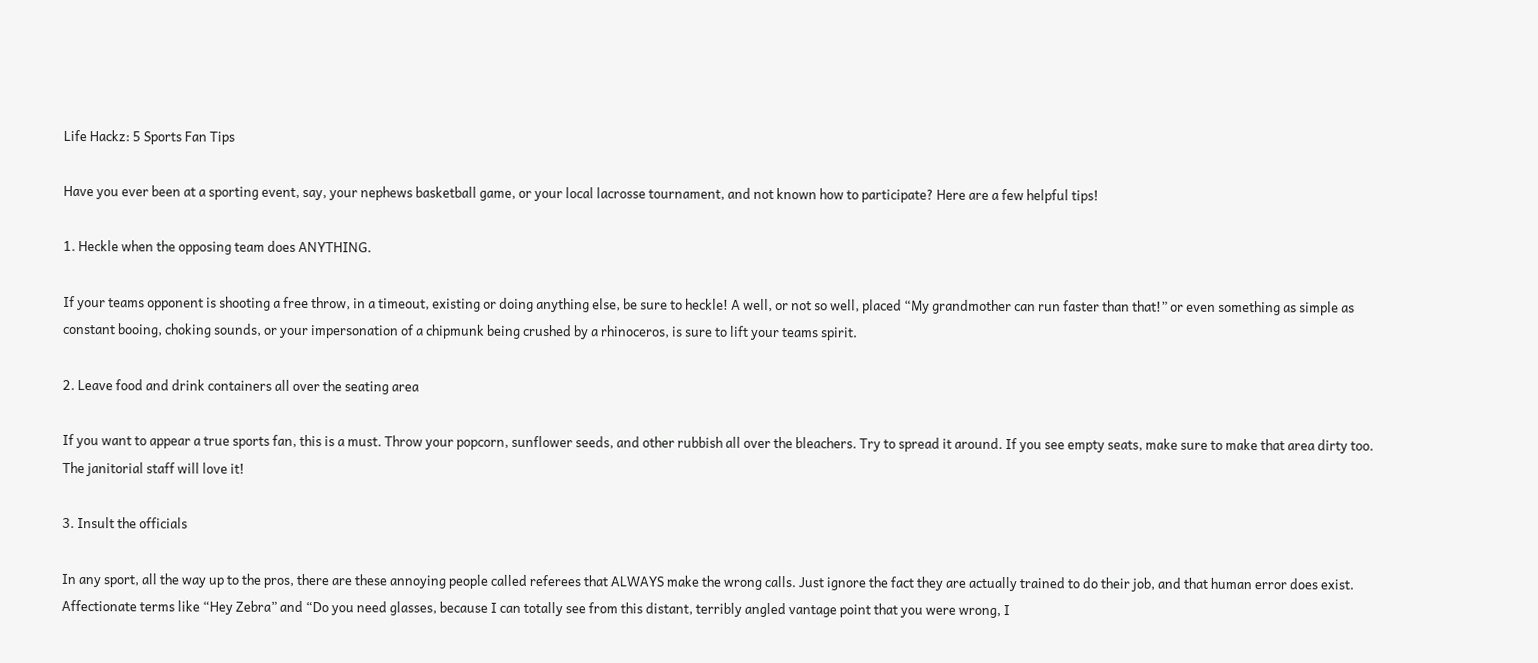Life Hackz: 5 Sports Fan Tips

Have you ever been at a sporting event, say, your nephews basketball game, or your local lacrosse tournament, and not known how to participate? Here are a few helpful tips!

1. Heckle when the opposing team does ANYTHING.

If your teams opponent is shooting a free throw, in a timeout, existing or doing anything else, be sure to heckle! A well, or not so well, placed “My grandmother can run faster than that!” or even something as simple as constant booing, choking sounds, or your impersonation of a chipmunk being crushed by a rhinoceros, is sure to lift your teams spirit.

2. Leave food and drink containers all over the seating area

If you want to appear a true sports fan, this is a must. Throw your popcorn, sunflower seeds, and other rubbish all over the bleachers. Try to spread it around. If you see empty seats, make sure to make that area dirty too. The janitorial staff will love it!

3. Insult the officials

In any sport, all the way up to the pros, there are these annoying people called referees that ALWAYS make the wrong calls. Just ignore the fact they are actually trained to do their job, and that human error does exist. Affectionate terms like “Hey Zebra” and “Do you need glasses, because I can totally see from this distant, terribly angled vantage point that you were wrong, I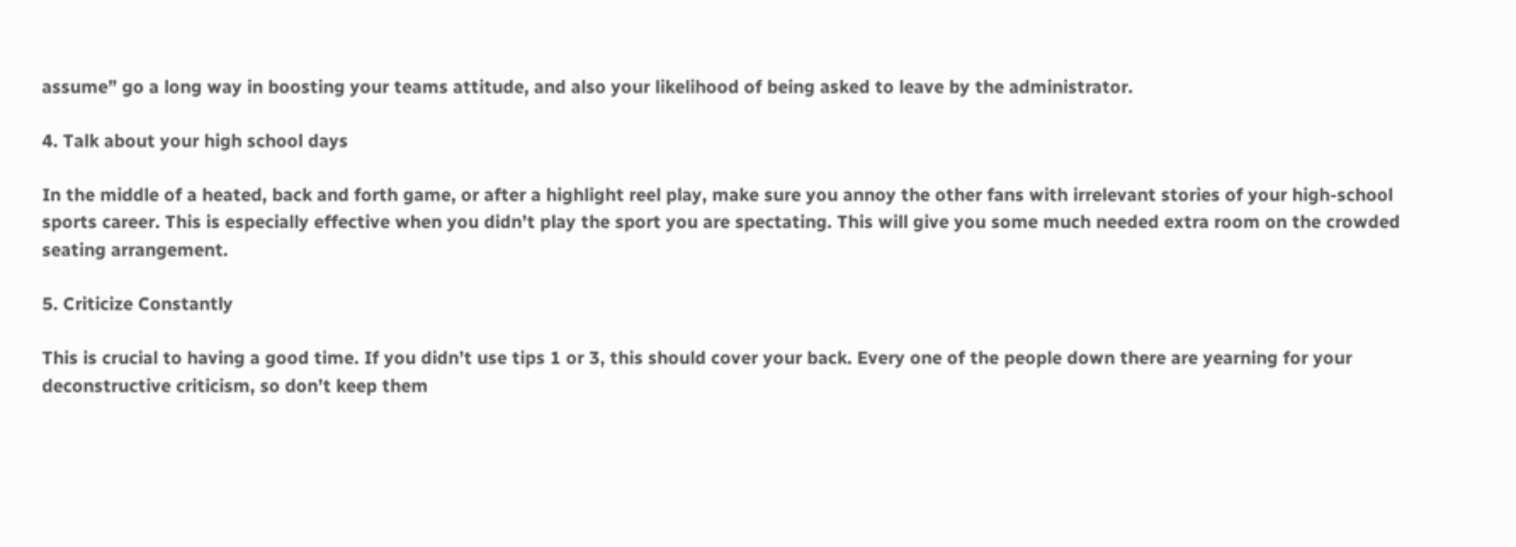assume” go a long way in boosting your teams attitude, and also your likelihood of being asked to leave by the administrator.

4. Talk about your high school days

In the middle of a heated, back and forth game, or after a highlight reel play, make sure you annoy the other fans with irrelevant stories of your high-school sports career. This is especially effective when you didn’t play the sport you are spectating. This will give you some much needed extra room on the crowded seating arrangement.

5. Criticize Constantly

This is crucial to having a good time. If you didn’t use tips 1 or 3, this should cover your back. Every one of the people down there are yearning for your deconstructive criticism, so don’t keep them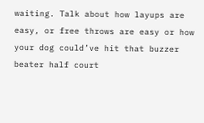waiting. Talk about how layups are easy, or free throws are easy or how your dog could’ve hit that buzzer beater half court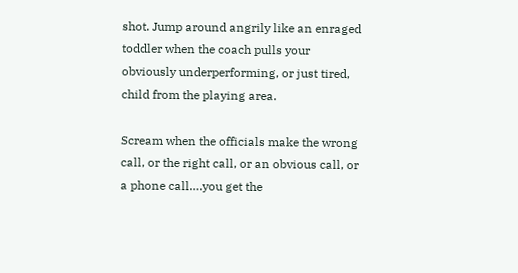shot. Jump around angrily like an enraged toddler when the coach pulls your obviously underperforming, or just tired, child from the playing area.

Scream when the officials make the wrong call, or the right call, or an obvious call, or a phone call….you get the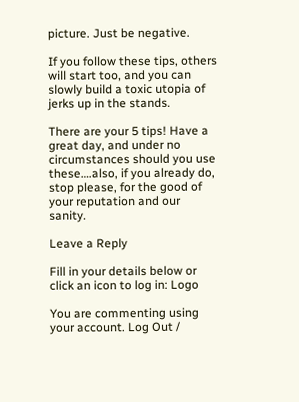picture. Just be negative.

If you follow these tips, others will start too, and you can slowly build a toxic utopia of jerks up in the stands.

There are your 5 tips! Have a great day, and under no circumstances should you use these….also, if you already do, stop please, for the good of your reputation and our sanity.

Leave a Reply

Fill in your details below or click an icon to log in: Logo

You are commenting using your account. Log Out /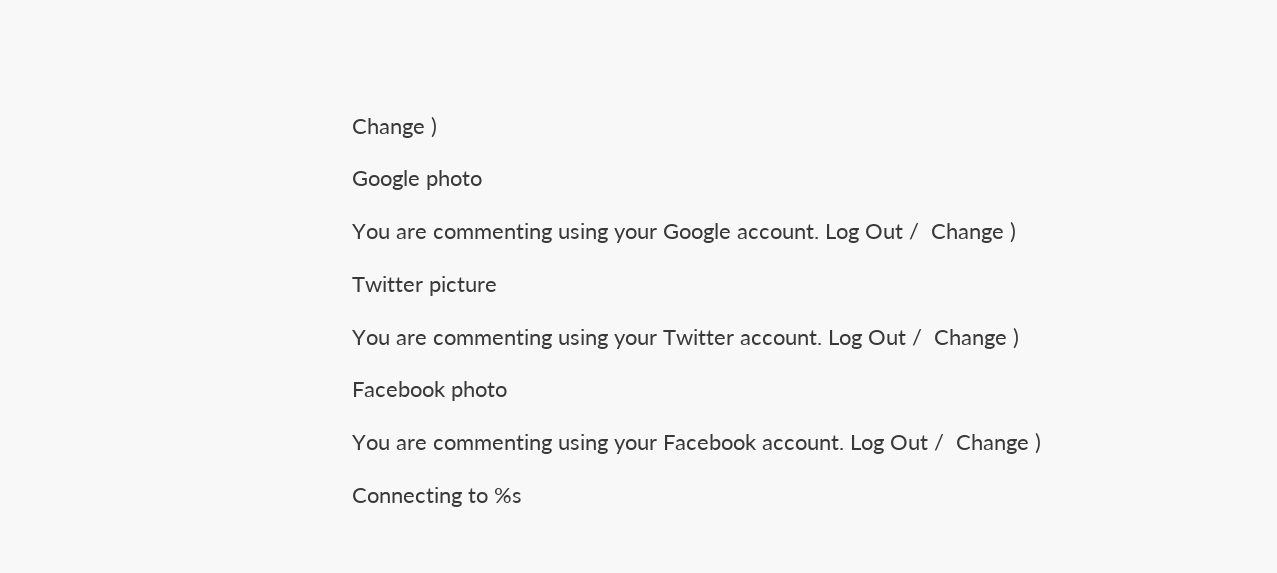Change )

Google photo

You are commenting using your Google account. Log Out /  Change )

Twitter picture

You are commenting using your Twitter account. Log Out /  Change )

Facebook photo

You are commenting using your Facebook account. Log Out /  Change )

Connecting to %s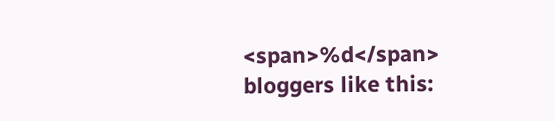<span>%d</span> bloggers like this: